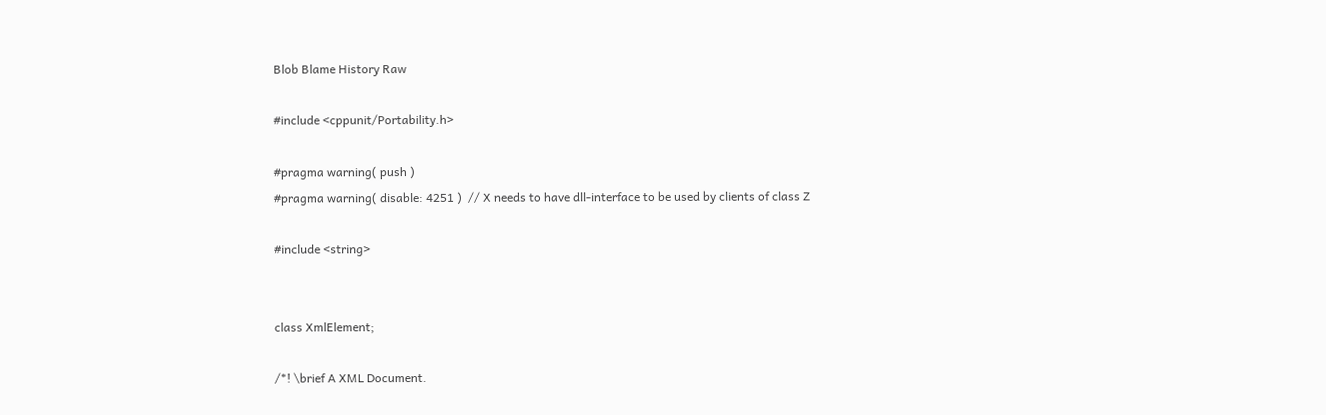Blob Blame History Raw

#include <cppunit/Portability.h>

#pragma warning( push )
#pragma warning( disable: 4251 )  // X needs to have dll-interface to be used by clients of class Z

#include <string>


class XmlElement;

/*! \brief A XML Document.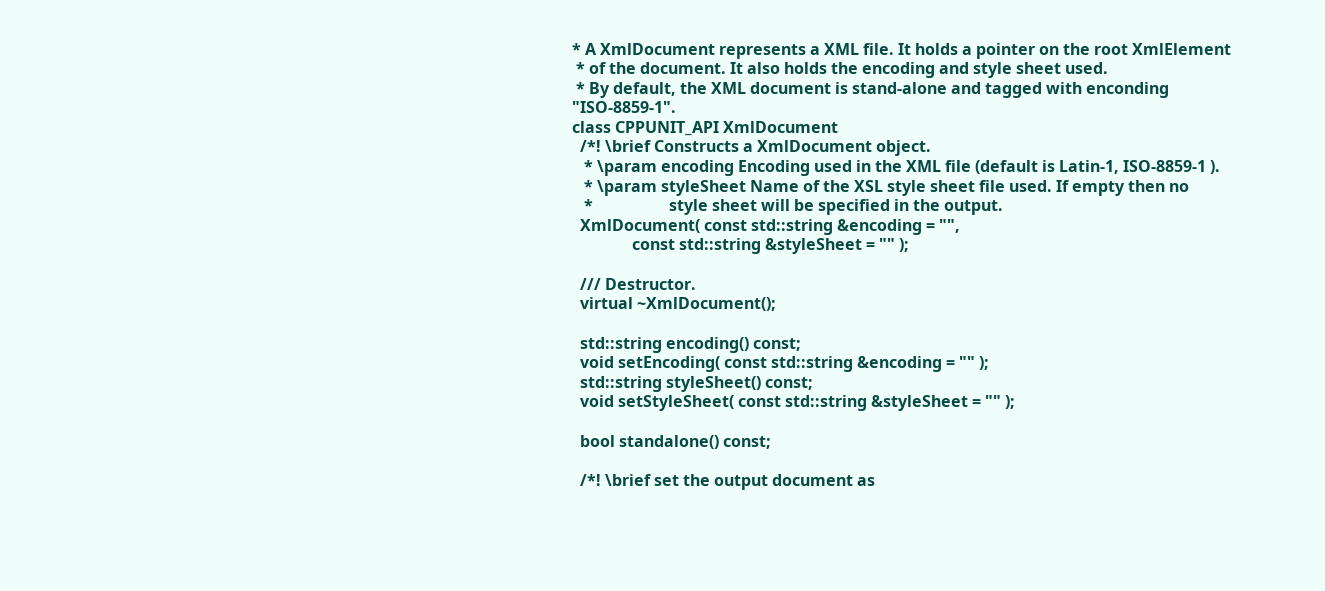* A XmlDocument represents a XML file. It holds a pointer on the root XmlElement
 * of the document. It also holds the encoding and style sheet used.
 * By default, the XML document is stand-alone and tagged with enconding "ISO-8859-1".
class CPPUNIT_API XmlDocument
  /*! \brief Constructs a XmlDocument object.
   * \param encoding Encoding used in the XML file (default is Latin-1, ISO-8859-1 ).
   * \param styleSheet Name of the XSL style sheet file used. If empty then no
   *                   style sheet will be specified in the output.
  XmlDocument( const std::string &encoding = "",
               const std::string &styleSheet = "" );

  /// Destructor.
  virtual ~XmlDocument();

  std::string encoding() const;
  void setEncoding( const std::string &encoding = "" );
  std::string styleSheet() const;
  void setStyleSheet( const std::string &styleSheet = "" );

  bool standalone() const;

  /*! \brief set the output document as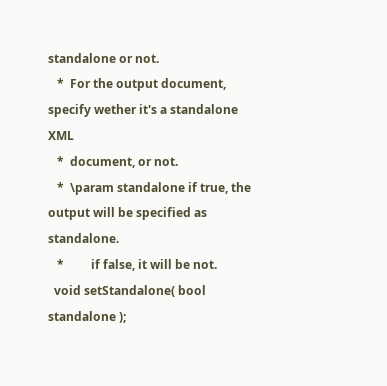standalone or not.
   *  For the output document, specify wether it's a standalone XML
   *  document, or not.
   *  \param standalone if true, the output will be specified as standalone.
   *         if false, it will be not.
  void setStandalone( bool standalone );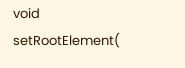void setRootElement(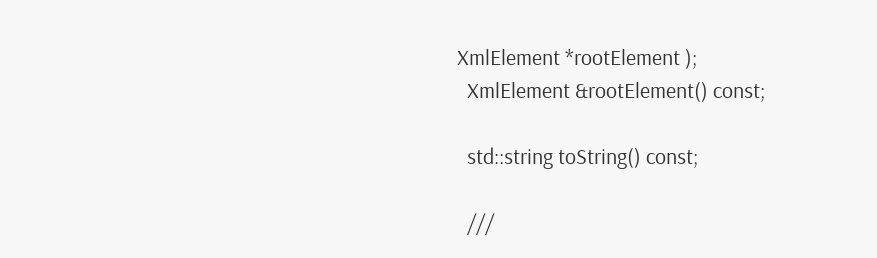XmlElement *rootElement );
  XmlElement &rootElement() const;

  std::string toString() const;

  ///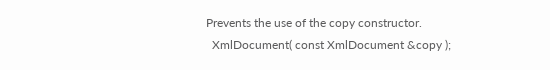Prevents the use of the copy constructor.
  XmlDocument( const XmlDocument &copy );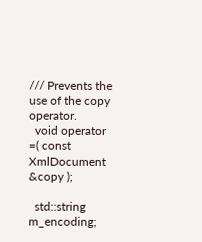/// Prevents the use of the copy operator.
  void operator =( const XmlDocument &copy );

  std::string m_encoding;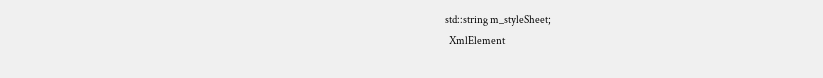std::string m_styleSheet;
  XmlElement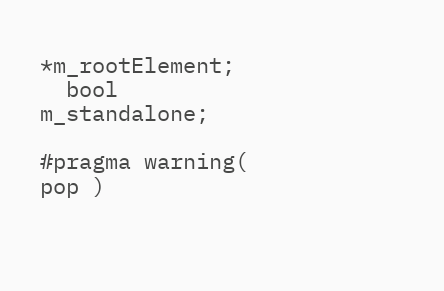*m_rootElement;
  bool m_standalone;

#pragma warning( pop )